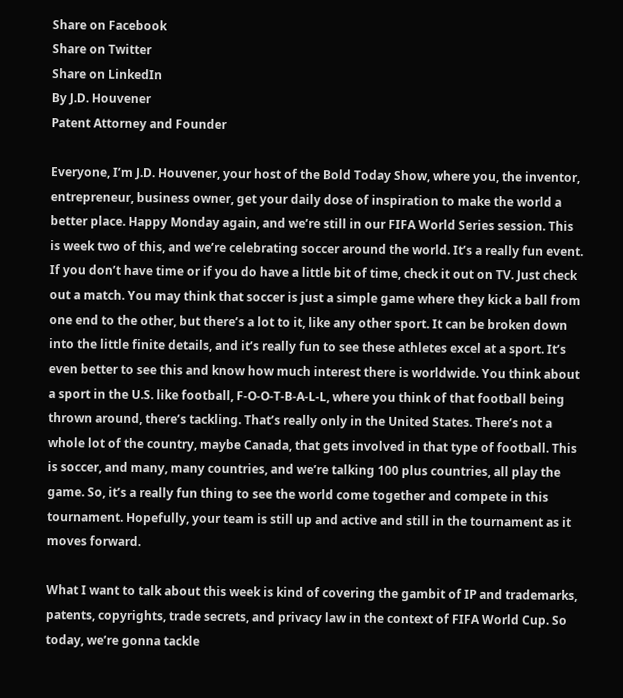Share on Facebook
Share on Twitter
Share on LinkedIn
By J.D. Houvener
Patent Attorney and Founder

Everyone, I’m J.D. Houvener, your host of the Bold Today Show, where you, the inventor, entrepreneur, business owner, get your daily dose of inspiration to make the world a better place. Happy Monday again, and we’re still in our FIFA World Series session. This is week two of this, and we’re celebrating soccer around the world. It’s a really fun event. If you don’t have time or if you do have a little bit of time, check it out on TV. Just check out a match. You may think that soccer is just a simple game where they kick a ball from one end to the other, but there’s a lot to it, like any other sport. It can be broken down into the little finite details, and it’s really fun to see these athletes excel at a sport. It’s even better to see this and know how much interest there is worldwide. You think about a sport in the U.S. like football, F-O-O-T-B-A-L-L, where you think of that football being thrown around, there’s tackling. That’s really only in the United States. There’s not a whole lot of the country, maybe Canada, that gets involved in that type of football. This is soccer, and many, many countries, and we’re talking 100 plus countries, all play the game. So, it’s a really fun thing to see the world come together and compete in this tournament. Hopefully, your team is still up and active and still in the tournament as it moves forward.

What I want to talk about this week is kind of covering the gambit of IP and trademarks, patents, copyrights, trade secrets, and privacy law in the context of FIFA World Cup. So today, we’re gonna tackle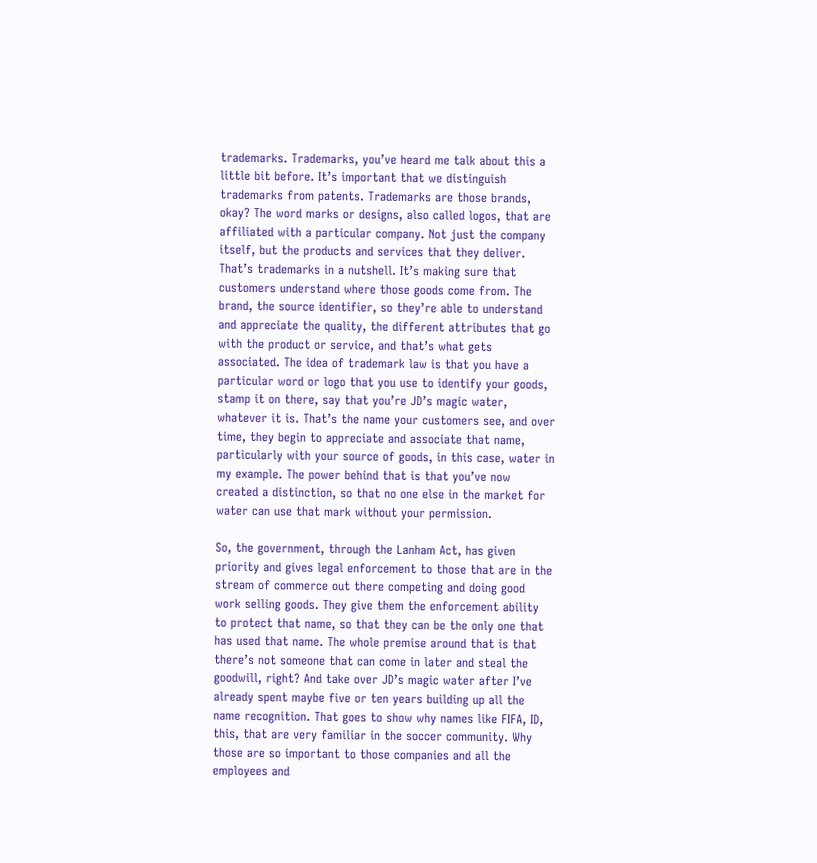trademarks. Trademarks, you’ve heard me talk about this a little bit before. It’s important that we distinguish trademarks from patents. Trademarks are those brands, okay? The word marks or designs, also called logos, that are affiliated with a particular company. Not just the company itself, but the products and services that they deliver. That’s trademarks in a nutshell. It’s making sure that customers understand where those goods come from. The brand, the source identifier, so they’re able to understand and appreciate the quality, the different attributes that go with the product or service, and that’s what gets associated. The idea of trademark law is that you have a particular word or logo that you use to identify your goods, stamp it on there, say that you’re JD’s magic water, whatever it is. That’s the name your customers see, and over time, they begin to appreciate and associate that name, particularly with your source of goods, in this case, water in my example. The power behind that is that you’ve now created a distinction, so that no one else in the market for water can use that mark without your permission.

So, the government, through the Lanham Act, has given priority and gives legal enforcement to those that are in the stream of commerce out there competing and doing good work selling goods. They give them the enforcement ability to protect that name, so that they can be the only one that has used that name. The whole premise around that is that there’s not someone that can come in later and steal the goodwill, right? And take over JD’s magic water after I’ve already spent maybe five or ten years building up all the name recognition. That goes to show why names like FIFA, ID, this, that are very familiar in the soccer community. Why those are so important to those companies and all the employees and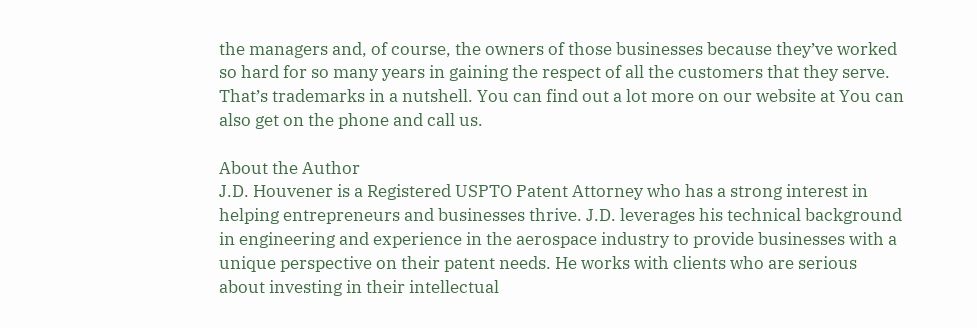the managers and, of course, the owners of those businesses because they’ve worked so hard for so many years in gaining the respect of all the customers that they serve. That’s trademarks in a nutshell. You can find out a lot more on our website at You can also get on the phone and call us.

About the Author
J.D. Houvener is a Registered USPTO Patent Attorney who has a strong interest in helping entrepreneurs and businesses thrive. J.D. leverages his technical background in engineering and experience in the aerospace industry to provide businesses with a unique perspective on their patent needs. He works with clients who are serious about investing in their intellectual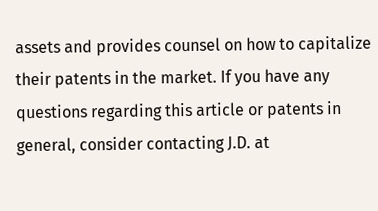assets and provides counsel on how to capitalize their patents in the market. If you have any questions regarding this article or patents in general, consider contacting J.D. at